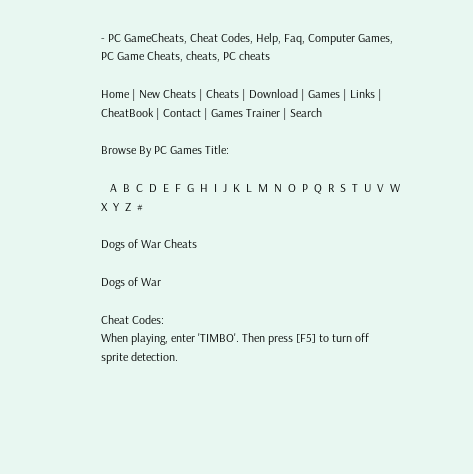- PC GameCheats, Cheat Codes, Help, Faq, Computer Games, PC Game Cheats, cheats, PC cheats

Home | New Cheats | Cheats | Download | Games | Links | CheatBook | Contact | Games Trainer | Search

Browse By PC Games Title:

   A  B  C  D  E  F  G  H  I  J  K  L  M  N  O  P  Q  R  S  T  U  V  W  X  Y  Z  #

Dogs of War Cheats

Dogs of War

Cheat Codes:
When playing, enter 'TIMBO'. Then press [F5] to turn off
sprite detection.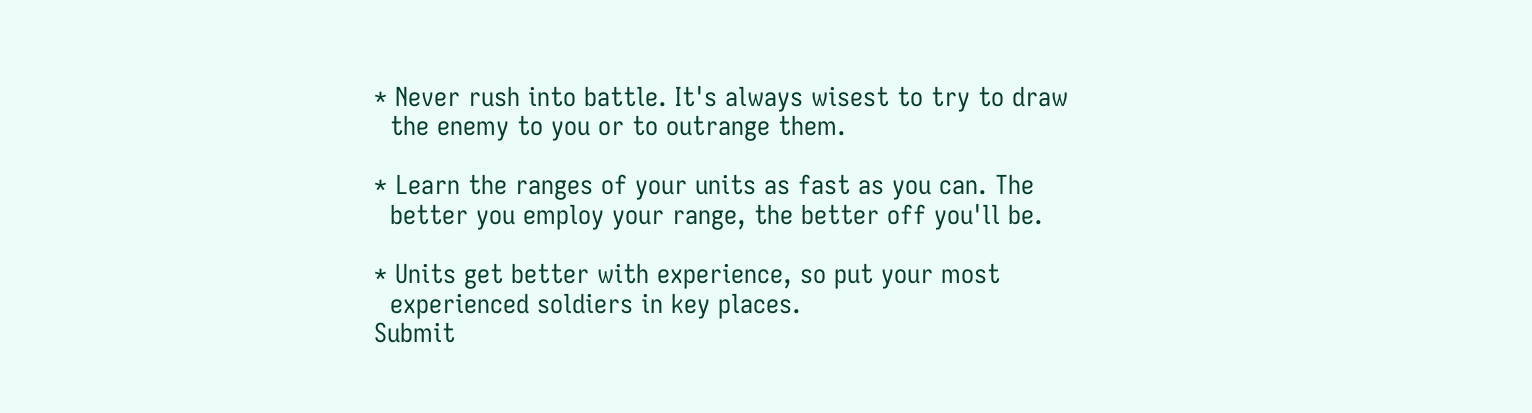* Never rush into battle. It's always wisest to try to draw
  the enemy to you or to outrange them.

* Learn the ranges of your units as fast as you can. The
  better you employ your range, the better off you'll be.

* Units get better with experience, so put your most
  experienced soldiers in key places.
Submit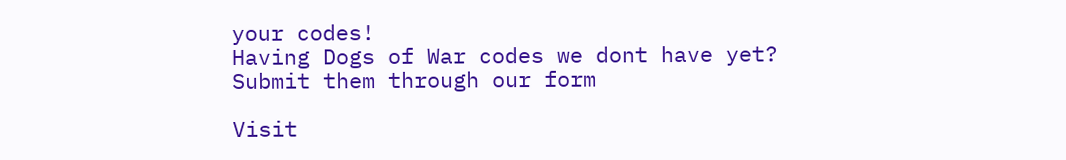your codes!
Having Dogs of War codes we dont have yet?
Submit them through our form

Visit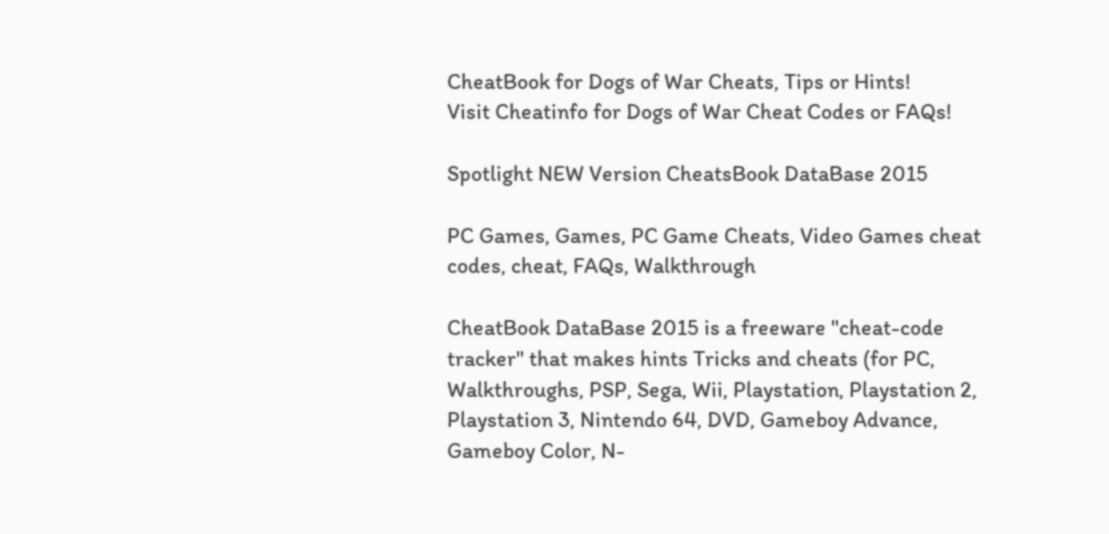CheatBook for Dogs of War Cheats, Tips or Hints!
Visit Cheatinfo for Dogs of War Cheat Codes or FAQs!

Spotlight NEW Version CheatsBook DataBase 2015

PC Games, Games, PC Game Cheats, Video Games cheat codes, cheat, FAQs, Walkthrough

CheatBook DataBase 2015 is a freeware "cheat-code tracker" that makes hints Tricks and cheats (for PC, Walkthroughs, PSP, Sega, Wii, Playstation, Playstation 2, Playstation 3, Nintendo 64, DVD, Gameboy Advance, Gameboy Color, N-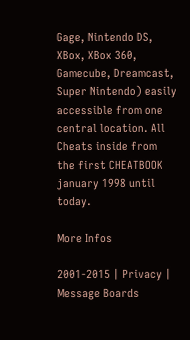Gage, Nintendo DS, XBox, XBox 360, Gamecube, Dreamcast, Super Nintendo) easily accessible from one central location. All Cheats inside from the first CHEATBOOK january 1998 until today.

More Infos

2001-2015 | Privacy | Message Boards